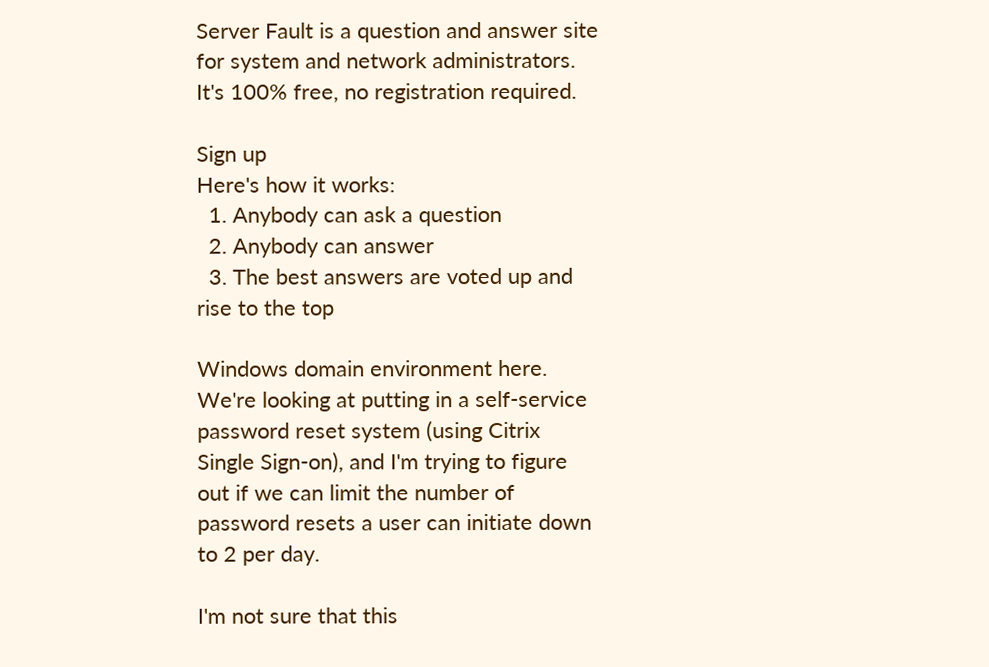Server Fault is a question and answer site for system and network administrators. It's 100% free, no registration required.

Sign up
Here's how it works:
  1. Anybody can ask a question
  2. Anybody can answer
  3. The best answers are voted up and rise to the top

Windows domain environment here. We're looking at putting in a self-service password reset system (using Citrix Single Sign-on), and I'm trying to figure out if we can limit the number of password resets a user can initiate down to 2 per day.

I'm not sure that this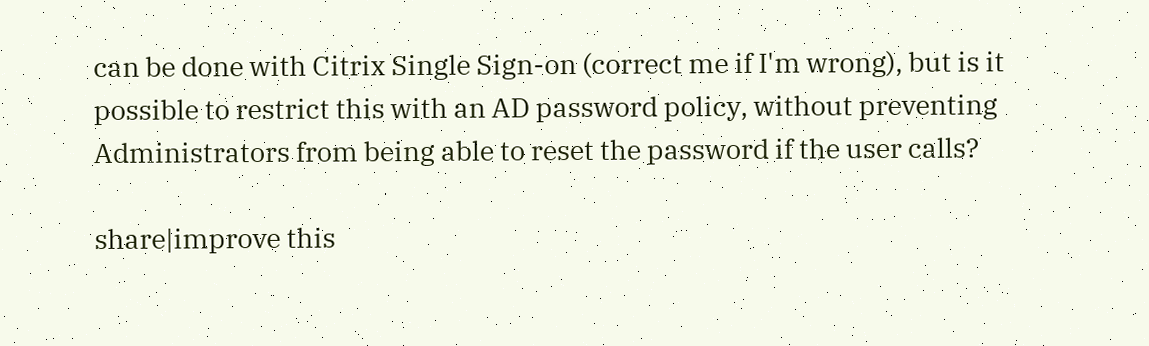can be done with Citrix Single Sign-on (correct me if I'm wrong), but is it possible to restrict this with an AD password policy, without preventing Administrators from being able to reset the password if the user calls?

share|improve this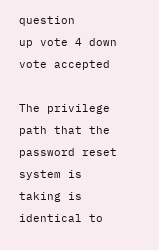question
up vote 4 down vote accepted

The privilege path that the password reset system is taking is identical to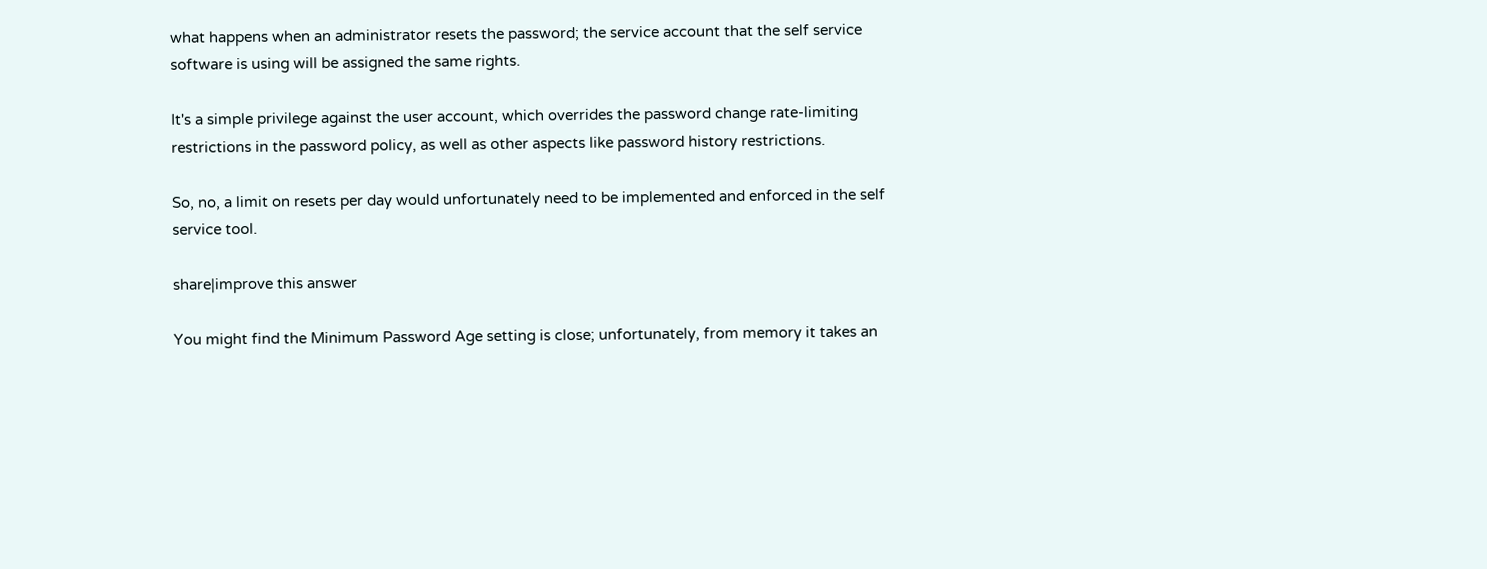what happens when an administrator resets the password; the service account that the self service software is using will be assigned the same rights.

It's a simple privilege against the user account, which overrides the password change rate-limiting restrictions in the password policy, as well as other aspects like password history restrictions.

So, no, a limit on resets per day would unfortunately need to be implemented and enforced in the self service tool.

share|improve this answer

You might find the Minimum Password Age setting is close; unfortunately, from memory it takes an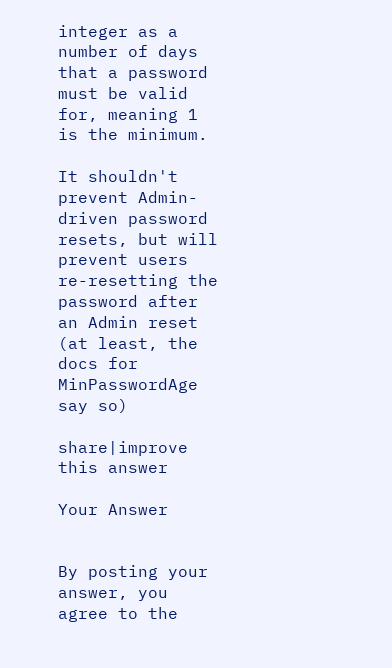integer as a number of days that a password must be valid for, meaning 1 is the minimum.

It shouldn't prevent Admin-driven password resets, but will prevent users re-resetting the password after an Admin reset (at least, the docs for MinPasswordAge say so)

share|improve this answer

Your Answer


By posting your answer, you agree to the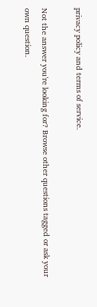privacy policy and terms of service.

Not the answer you're looking for? Browse other questions tagged or ask your own question.